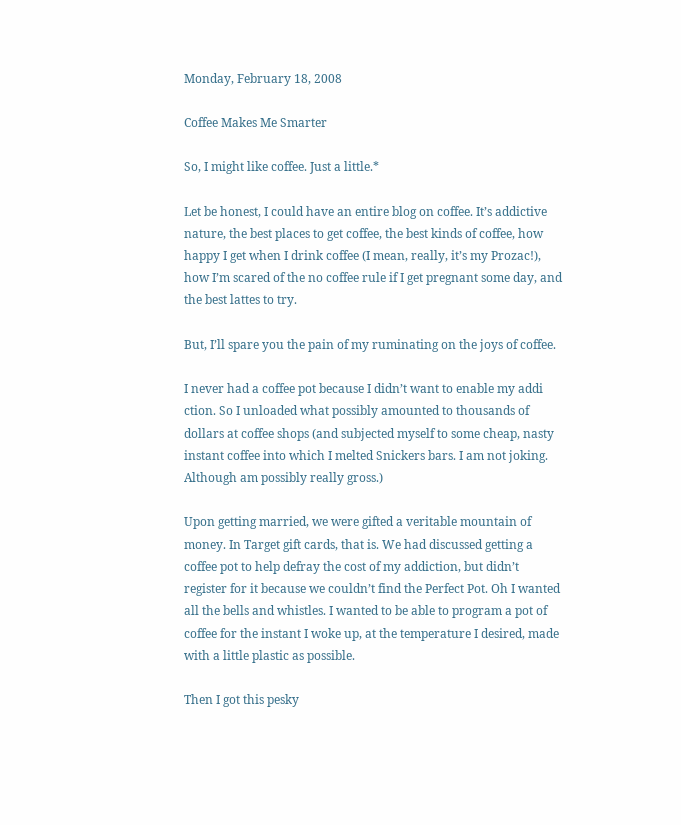Monday, February 18, 2008

Coffee Makes Me Smarter

So, I might like coffee. Just a little.*

Let be honest, I could have an entire blog on coffee. It’s addictive nature, the best places to get coffee, the best kinds of coffee, how happy I get when I drink coffee (I mean, really, it’s my Prozac!), how I’m scared of the no coffee rule if I get pregnant some day, and the best lattes to try.

But, I’ll spare you the pain of my ruminating on the joys of coffee.

I never had a coffee pot because I didn’t want to enable my addi
ction. So I unloaded what possibly amounted to thousands of dollars at coffee shops (and subjected myself to some cheap, nasty instant coffee into which I melted Snickers bars. I am not joking. Although am possibly really gross.)

Upon getting married, we were gifted a veritable mountain of money. In Target gift cards, that is. We had discussed getting a coffee pot to help defray the cost of my addiction, but didn’t register for it because we couldn’t find the Perfect Pot. Oh I wanted all the bells and whistles. I wanted to be able to program a pot of coffee for the instant I woke up, at the temperature I desired, made with a little plastic as possible.

Then I got this pesky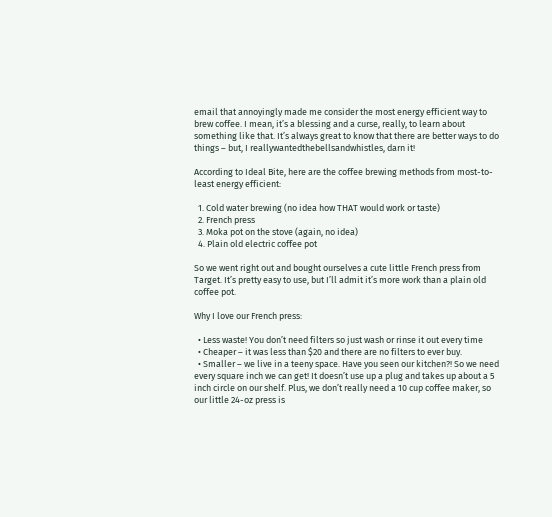email that annoyingly made me consider the most energy efficient way to brew coffee. I mean, it’s a blessing and a curse, really, to learn about something like that. It’s always great to know that there are better ways to do things – but, I reallywantedthebellsandwhistles, darn it!

According to Ideal Bite, here are the coffee brewing methods from most-to-least energy efficient:

  1. Cold water brewing (no idea how THAT would work or taste)
  2. French press
  3. Moka pot on the stove (again, no idea)
  4. Plain old electric coffee pot

So we went right out and bought ourselves a cute little French press from Target. It’s pretty easy to use, but I’ll admit it’s more work than a plain old coffee pot.

Why I love our French press:

  • Less waste! You don’t need filters so just wash or rinse it out every time
  • Cheaper – it was less than $20 and there are no filters to ever buy.
  • Smaller – we live in a teeny space. Have you seen our kitchen?! So we need every square inch we can get! It doesn’t use up a plug and takes up about a 5 inch circle on our shelf. Plus, we don’t really need a 10 cup coffee maker, so our little 24-oz press is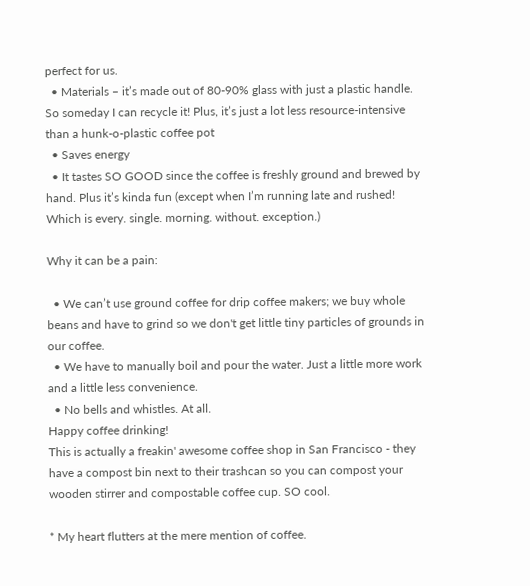perfect for us.
  • Materials – it’s made out of 80-90% glass with just a plastic handle. So someday I can recycle it! Plus, it’s just a lot less resource-intensive than a hunk-o-plastic coffee pot
  • Saves energy
  • It tastes SO GOOD since the coffee is freshly ground and brewed by hand. Plus it’s kinda fun (except when I’m running late and rushed! Which is every. single. morning. without. exception.)

Why it can be a pain:

  • We can’t use ground coffee for drip coffee makers; we buy whole beans and have to grind so we don't get little tiny particles of grounds in our coffee.
  • We have to manually boil and pour the water. Just a little more work and a little less convenience.
  • No bells and whistles. At all.
Happy coffee drinking!
This is actually a freakin' awesome coffee shop in San Francisco - they have a compost bin next to their trashcan so you can compost your wooden stirrer and compostable coffee cup. SO cool.

* My heart flutters at the mere mention of coffee.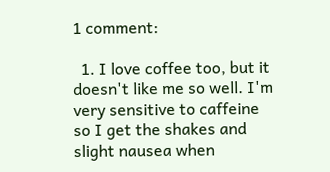1 comment:

  1. I love coffee too, but it doesn't like me so well. I'm very sensitive to caffeine so I get the shakes and slight nausea when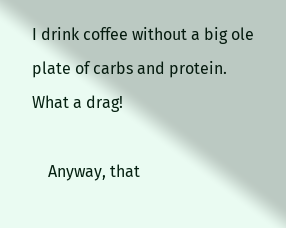I drink coffee without a big ole plate of carbs and protein. What a drag!

    Anyway, that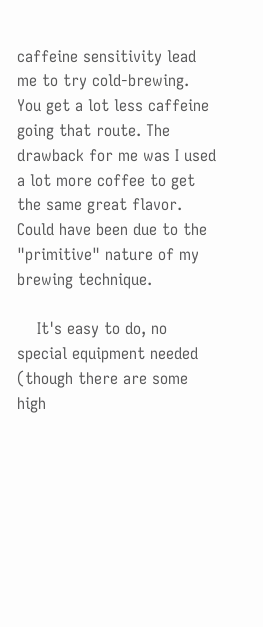caffeine sensitivity lead me to try cold-brewing. You get a lot less caffeine going that route. The drawback for me was I used a lot more coffee to get the same great flavor. Could have been due to the "primitive" nature of my brewing technique.

    It's easy to do, no special equipment needed (though there are some high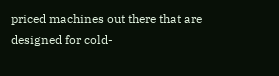priced machines out there that are designed for cold-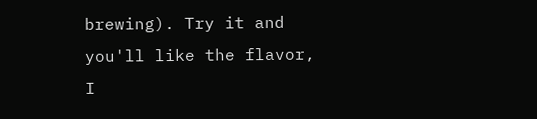brewing). Try it and you'll like the flavor, I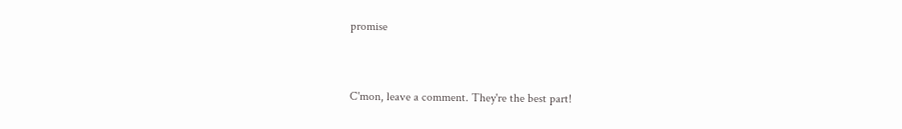promise


C'mon, leave a comment. They're the best part!